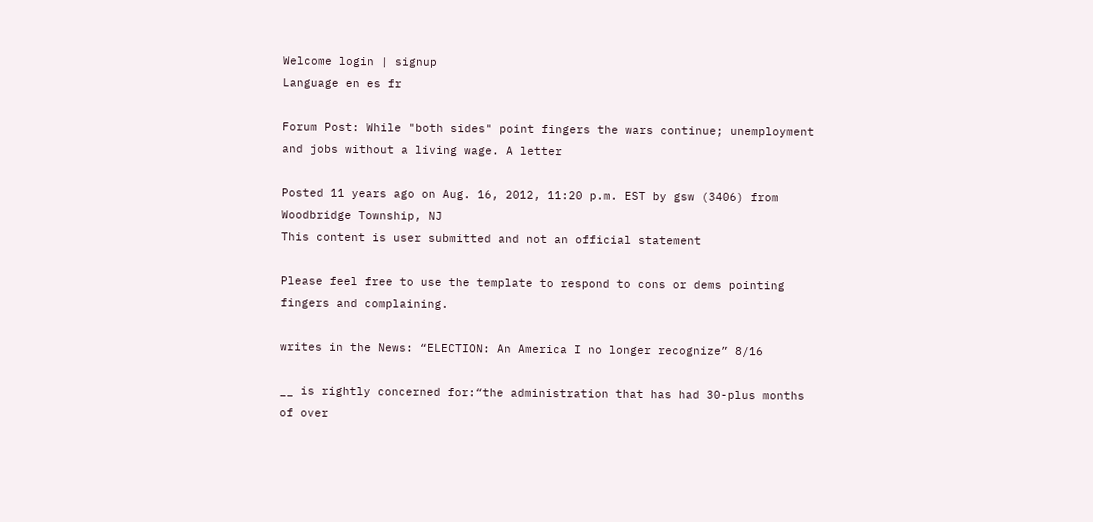Welcome login | signup
Language en es fr

Forum Post: While "both sides" point fingers the wars continue; unemployment and jobs without a living wage. A letter

Posted 11 years ago on Aug. 16, 2012, 11:20 p.m. EST by gsw (3406) from Woodbridge Township, NJ
This content is user submitted and not an official statement

Please feel free to use the template to respond to cons or dems pointing fingers and complaining.

writes in the News: “ELECTION: An America I no longer recognize” 8/16

__ is rightly concerned for:“the administration that has had 30-plus months of over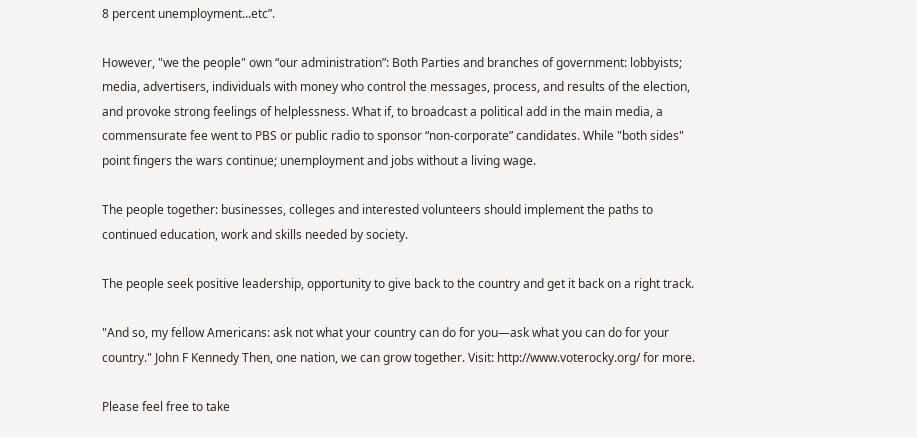8 percent unemployment...etc”.

However, "we the people" own “our administration”: Both Parties and branches of government: lobbyists; media, advertisers, individuals with money who control the messages, process, and results of the election, and provoke strong feelings of helplessness. What if, to broadcast a political add in the main media, a commensurate fee went to PBS or public radio to sponsor “non-corporate” candidates. While "both sides" point fingers the wars continue; unemployment and jobs without a living wage.

The people together: businesses, colleges and interested volunteers should implement the paths to continued education, work and skills needed by society.

The people seek positive leadership, opportunity to give back to the country and get it back on a right track.

"And so, my fellow Americans: ask not what your country can do for you—ask what you can do for your country." John F Kennedy Then, one nation, we can grow together. Visit: http://www.voterocky.org/ for more.

Please feel free to take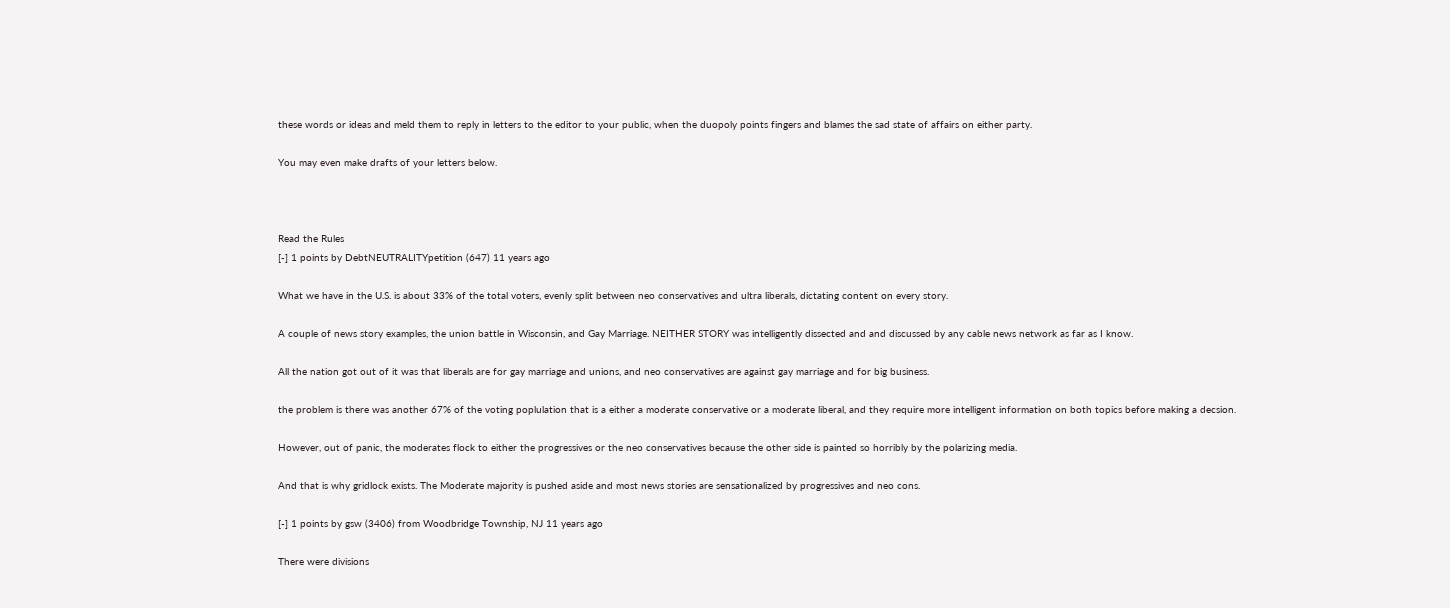these words or ideas and meld them to reply in letters to the editor to your public, when the duopoly points fingers and blames the sad state of affairs on either party.

You may even make drafts of your letters below.



Read the Rules
[-] 1 points by DebtNEUTRALITYpetition (647) 11 years ago

What we have in the U.S. is about 33% of the total voters, evenly split between neo conservatives and ultra liberals, dictating content on every story.

A couple of news story examples, the union battle in Wisconsin, and Gay Marriage. NEITHER STORY was intelligently dissected and and discussed by any cable news network as far as I know.

All the nation got out of it was that liberals are for gay marriage and unions, and neo conservatives are against gay marriage and for big business.

the problem is there was another 67% of the voting poplulation that is a either a moderate conservative or a moderate liberal, and they require more intelligent information on both topics before making a decsion.

However, out of panic, the moderates flock to either the progressives or the neo conservatives because the other side is painted so horribly by the polarizing media.

And that is why gridlock exists. The Moderate majority is pushed aside and most news stories are sensationalized by progressives and neo cons.

[-] 1 points by gsw (3406) from Woodbridge Township, NJ 11 years ago

There were divisions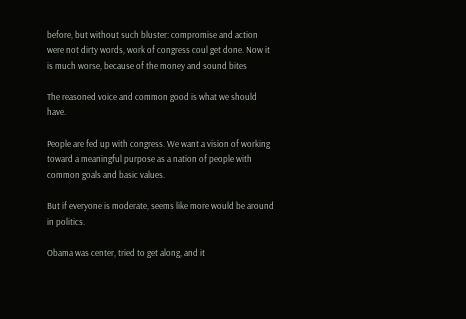before, but without such bluster: compromise and action were not dirty words, work of congress coul get done. Now it is much worse, because of the money and sound bites

The reasoned voice and common good is what we should have.

People are fed up with congress. We want a vision of working toward a meaningful purpose as a nation of people with common goals and basic values.

But if everyone is moderate, seems like more would be around in politics.

Obama was center, tried to get along, and it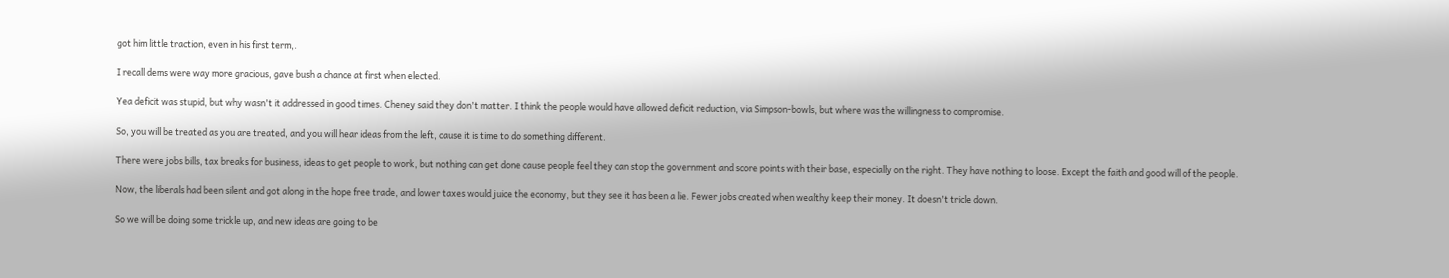got him little traction, even in his first term,.

I recall dems were way more gracious, gave bush a chance at first when elected.

Yea deficit was stupid, but why wasn't it addressed in good times. Cheney said they don't matter. I think the people would have allowed deficit reduction, via Simpson-bowls, but where was the willingness to compromise.

So, you will be treated as you are treated, and you will hear ideas from the left, cause it is time to do something different.

There were jobs bills, tax breaks for business, ideas to get people to work, but nothing can get done cause people feel they can stop the government and score points with their base, especially on the right. They have nothing to loose. Except the faith and good will of the people.

Now, the liberals had been silent and got along in the hope free trade, and lower taxes would juice the economy, but they see it has been a lie. Fewer jobs created when wealthy keep their money. It doesn't tricle down.

So we will be doing some trickle up, and new ideas are going to be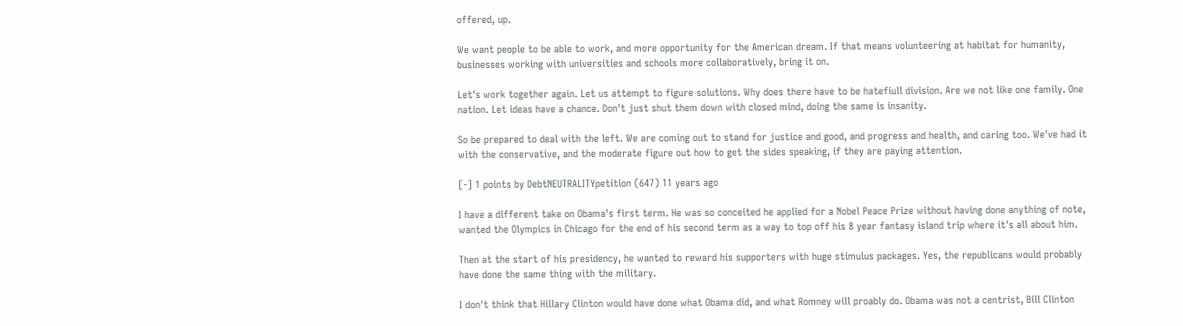offered, up.

We want people to be able to work, and more opportunity for the American dream. If that means volunteering at habitat for humanity, businesses working with universities and schools more collaboratively, bring it on.

Let's work together again. Let us attempt to figure solutions. Why does there have to be hatefiull division. Are we not like one family. One nation. Let ideas have a chance. Don't just shut them down with closed mind, doing the same is insanity.

So be prepared to deal with the left. We are coming out to stand for justice and good, and progress and health, and caring too. We've had it with the conservative, and the moderate figure out how to get the sides speaking, if they are paying attention.

[-] 1 points by DebtNEUTRALITYpetition (647) 11 years ago

I have a different take on Obama's first term. He was so conceited he applied for a Nobel Peace Prize without having done anything of note, wanted the Olympics in Chicago for the end of his second term as a way to top off his 8 year fantasy island trip where it's all about him.

Then at the start of his presidency, he wanted to reward his supporters with huge stimulus packages. Yes, the republicans would probably have done the same thing with the military.

I don't think that Hillary Clinton would have done what Obama did, and what Romney will proably do. Obama was not a centrist, Bill Clinton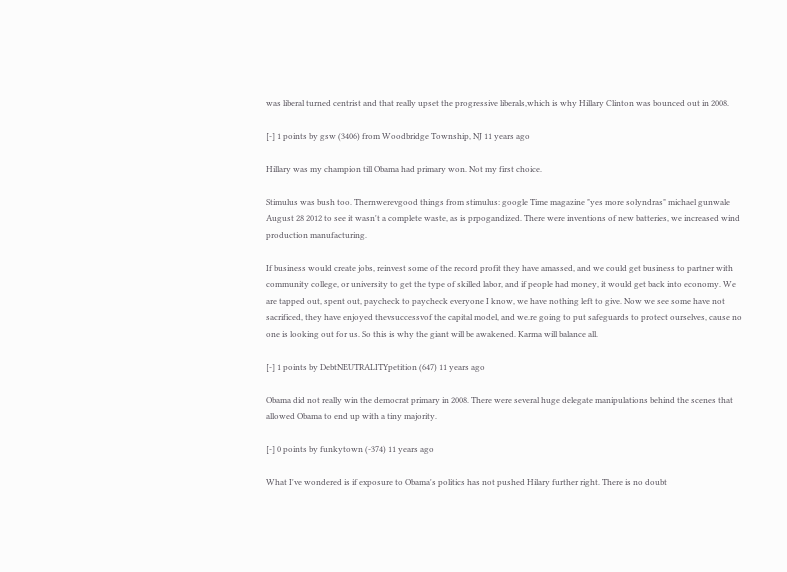was liberal turned centrist and that really upset the progressive liberals,which is why Hillary Clinton was bounced out in 2008.

[-] 1 points by gsw (3406) from Woodbridge Township, NJ 11 years ago

Hillary was my champion till Obama had primary won. Not my first choice.

Stimulus was bush too. Thernwerevgood things from stimulus: google Time magazine "yes more solyndras" michael gunwale August 28 2012 to see it wasn't a complete waste, as is prpogandized. There were inventions of new batteries, we increased wind production manufacturing.

If business would create jobs, reinvest some of the record profit they have amassed, and we could get business to partner with community college, or university to get the type of skilled labor, and if people had money, it would get back into economy. We are tapped out, spent out, paycheck to paycheck everyone I know, we have nothing left to give. Now we see some have not sacrificed, they have enjoyed thevsuccessvof the capital model, and we.re going to put safeguards to protect ourselves, cause no one is looking out for us. So this is why the giant will be awakened. Karma will balance all.

[-] 1 points by DebtNEUTRALITYpetition (647) 11 years ago

Obama did not really win the democrat primary in 2008. There were several huge delegate manipulations behind the scenes that allowed Obama to end up with a tiny majority.

[-] 0 points by funkytown (-374) 11 years ago

What I've wondered is if exposure to Obama's politics has not pushed Hilary further right. There is no doubt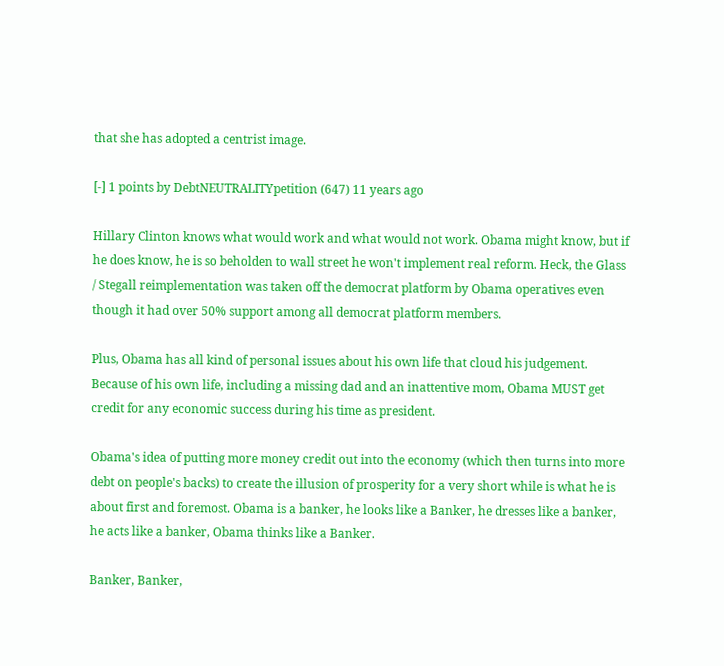that she has adopted a centrist image.

[-] 1 points by DebtNEUTRALITYpetition (647) 11 years ago

Hillary Clinton knows what would work and what would not work. Obama might know, but if he does know, he is so beholden to wall street he won't implement real reform. Heck, the Glass / Stegall reimplementation was taken off the democrat platform by Obama operatives even though it had over 50% support among all democrat platform members.

Plus, Obama has all kind of personal issues about his own life that cloud his judgement. Because of his own life, including a missing dad and an inattentive mom, Obama MUST get credit for any economic success during his time as president.

Obama's idea of putting more money credit out into the economy (which then turns into more debt on people's backs) to create the illusion of prosperity for a very short while is what he is about first and foremost. Obama is a banker, he looks like a Banker, he dresses like a banker, he acts like a banker, Obama thinks like a Banker.

Banker, Banker,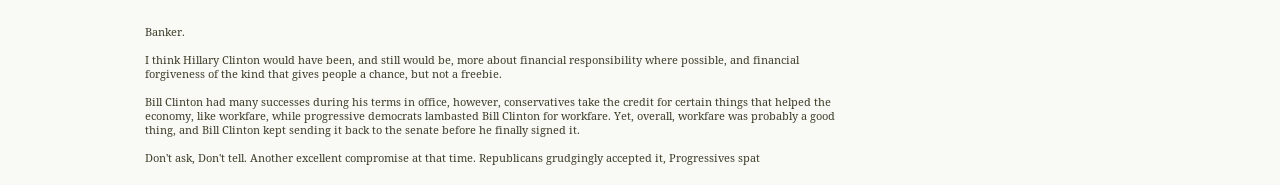Banker.

I think Hillary Clinton would have been, and still would be, more about financial responsibility where possible, and financial forgiveness of the kind that gives people a chance, but not a freebie.

Bill Clinton had many successes during his terms in office, however, conservatives take the credit for certain things that helped the economy, like workfare, while progressive democrats lambasted Bill Clinton for workfare. Yet, overall, workfare was probably a good thing, and Bill Clinton kept sending it back to the senate before he finally signed it.

Don't ask, Don't tell. Another excellent compromise at that time. Republicans grudgingly accepted it, Progressives spat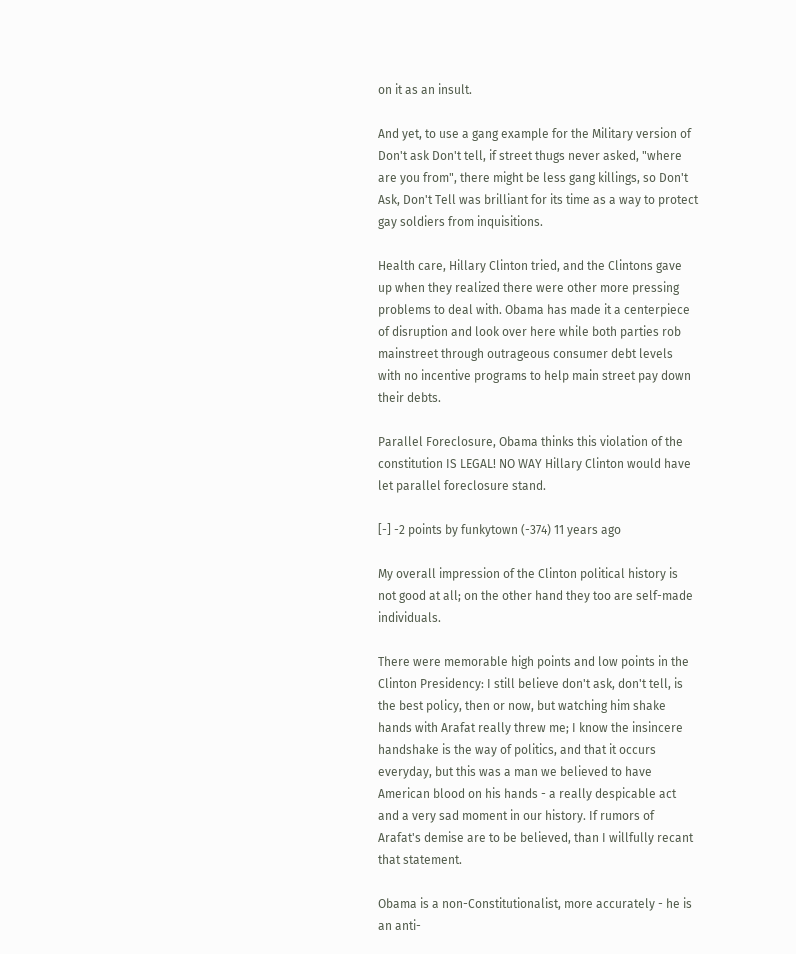on it as an insult.

And yet, to use a gang example for the Military version of Don't ask Don't tell, if street thugs never asked, "where are you from", there might be less gang killings, so Don't Ask, Don't Tell was brilliant for its time as a way to protect gay soldiers from inquisitions.

Health care, Hillary Clinton tried, and the Clintons gave up when they realized there were other more pressing problems to deal with. Obama has made it a centerpiece of disruption and look over here while both parties rob mainstreet through outrageous consumer debt levels with no incentive programs to help main street pay down their debts.

Parallel Foreclosure, Obama thinks this violation of the constitution IS LEGAL! NO WAY Hillary Clinton would have let parallel foreclosure stand.

[-] -2 points by funkytown (-374) 11 years ago

My overall impression of the Clinton political history is not good at all; on the other hand they too are self-made individuals.

There were memorable high points and low points in the Clinton Presidency: I still believe don't ask, don't tell, is the best policy, then or now, but watching him shake hands with Arafat really threw me; I know the insincere handshake is the way of politics, and that it occurs everyday, but this was a man we believed to have American blood on his hands - a really despicable act and a very sad moment in our history. If rumors of Arafat's demise are to be believed, than I willfully recant that statement.

Obama is a non-Constitutionalist, more accurately - he is an anti-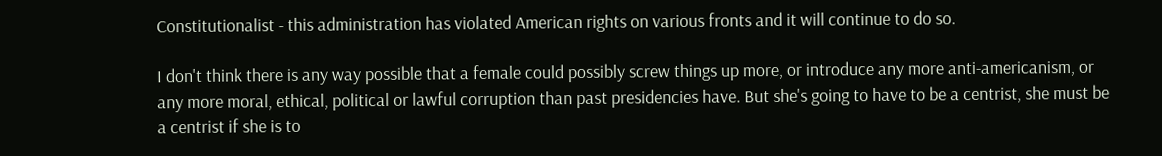Constitutionalist - this administration has violated American rights on various fronts and it will continue to do so.

I don't think there is any way possible that a female could possibly screw things up more, or introduce any more anti-americanism, or any more moral, ethical, political or lawful corruption than past presidencies have. But she's going to have to be a centrist, she must be a centrist if she is to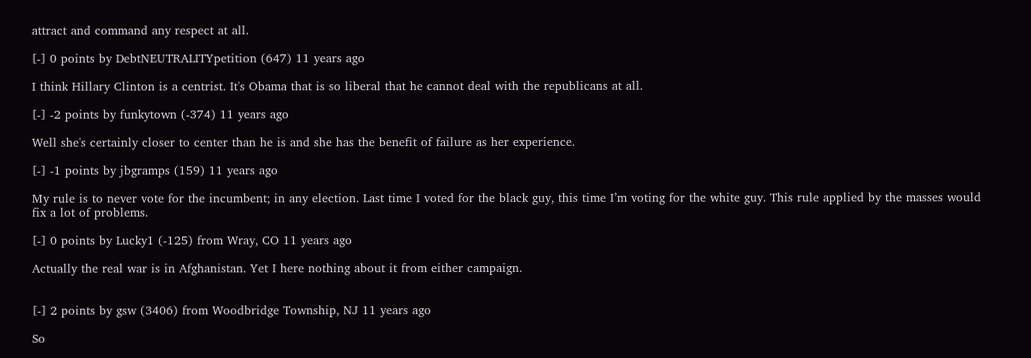attract and command any respect at all.

[-] 0 points by DebtNEUTRALITYpetition (647) 11 years ago

I think Hillary Clinton is a centrist. It's Obama that is so liberal that he cannot deal with the republicans at all.

[-] -2 points by funkytown (-374) 11 years ago

Well she's certainly closer to center than he is and she has the benefit of failure as her experience.

[-] -1 points by jbgramps (159) 11 years ago

My rule is to never vote for the incumbent; in any election. Last time I voted for the black guy, this time I’m voting for the white guy. This rule applied by the masses would fix a lot of problems.

[-] 0 points by Lucky1 (-125) from Wray, CO 11 years ago

Actually the real war is in Afghanistan. Yet I here nothing about it from either campaign.


[-] 2 points by gsw (3406) from Woodbridge Township, NJ 11 years ago

So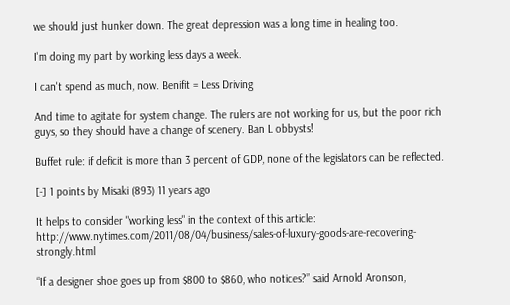we should just hunker down. The great depression was a long time in healing too.

I'm doing my part by working less days a week.

I can't spend as much, now. Benifit = Less Driving

And time to agitate for system change. The rulers are not working for us, but the poor rich guys, so they should have a change of scenery. Ban L obbysts!

Buffet rule: if deficit is more than 3 percent of GDP, none of the legislators can be reflected.

[-] 1 points by Misaki (893) 11 years ago

It helps to consider "working less" in the context of this article: http://www.nytimes.com/2011/08/04/business/sales-of-luxury-goods-are-recovering-strongly.html

“If a designer shoe goes up from $800 to $860, who notices?” said Arnold Aronson,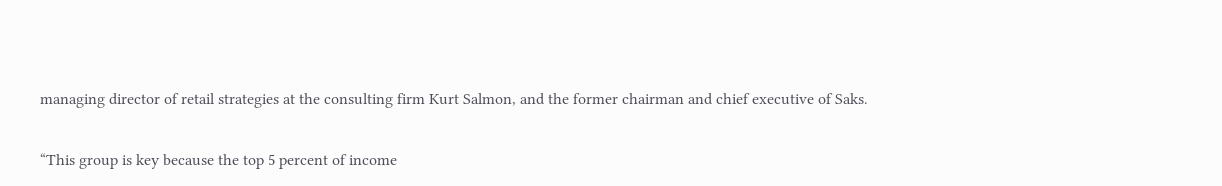managing director of retail strategies at the consulting firm Kurt Salmon, and the former chairman and chief executive of Saks.

“This group is key because the top 5 percent of income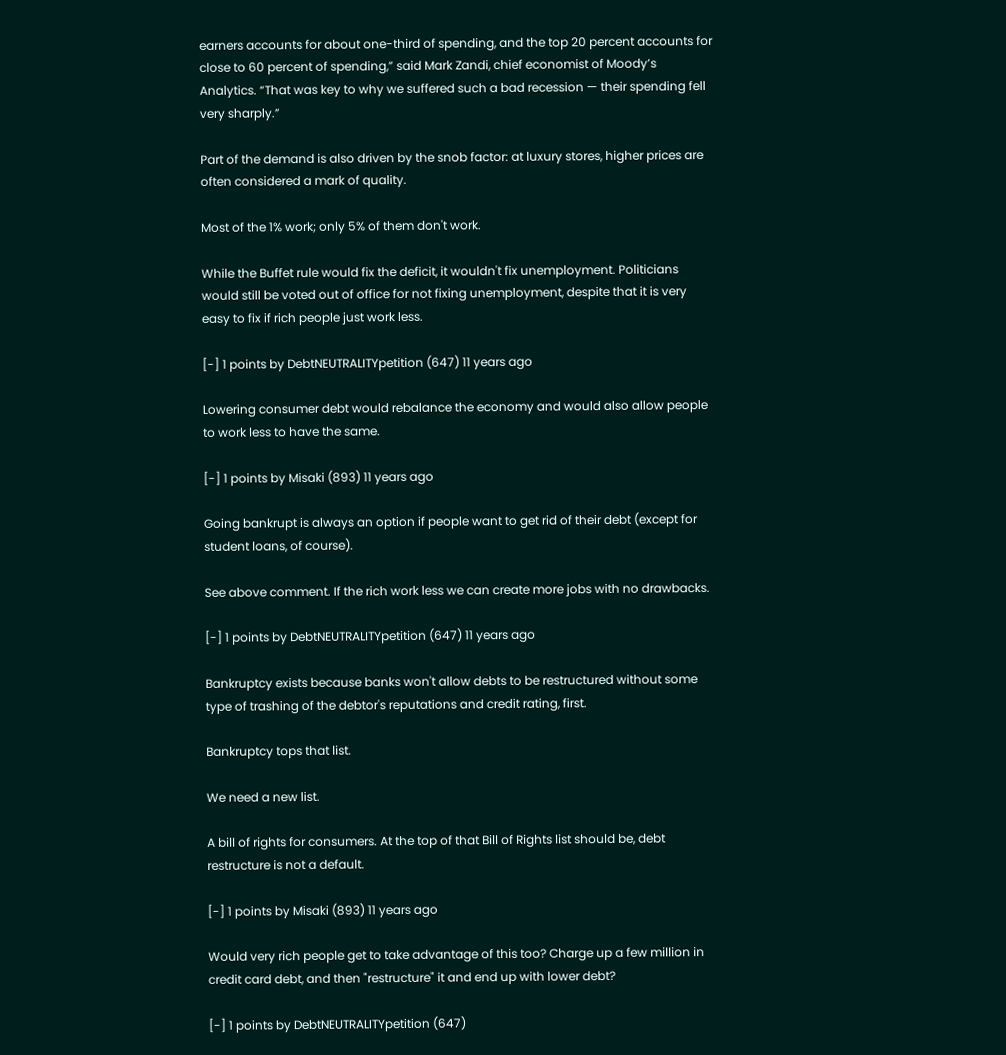earners accounts for about one-third of spending, and the top 20 percent accounts for close to 60 percent of spending,” said Mark Zandi, chief economist of Moody’s Analytics. “That was key to why we suffered such a bad recession — their spending fell very sharply.”

Part of the demand is also driven by the snob factor: at luxury stores, higher prices are often considered a mark of quality.

Most of the 1% work; only 5% of them don't work.

While the Buffet rule would fix the deficit, it wouldn't fix unemployment. Politicians would still be voted out of office for not fixing unemployment, despite that it is very easy to fix if rich people just work less.

[-] 1 points by DebtNEUTRALITYpetition (647) 11 years ago

Lowering consumer debt would rebalance the economy and would also allow people to work less to have the same.

[-] 1 points by Misaki (893) 11 years ago

Going bankrupt is always an option if people want to get rid of their debt (except for student loans, of course).

See above comment. If the rich work less we can create more jobs with no drawbacks.

[-] 1 points by DebtNEUTRALITYpetition (647) 11 years ago

Bankruptcy exists because banks won't allow debts to be restructured without some type of trashing of the debtor's reputations and credit rating, first.

Bankruptcy tops that list.

We need a new list.

A bill of rights for consumers. At the top of that Bill of Rights list should be, debt restructure is not a default.

[-] 1 points by Misaki (893) 11 years ago

Would very rich people get to take advantage of this too? Charge up a few million in credit card debt, and then "restructure" it and end up with lower debt?

[-] 1 points by DebtNEUTRALITYpetition (647)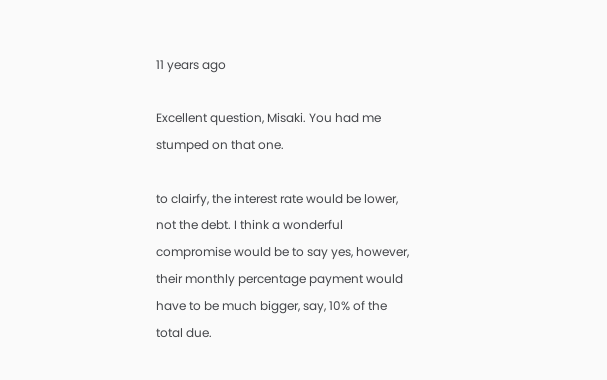11 years ago

Excellent question, Misaki. You had me stumped on that one.

to clairfy, the interest rate would be lower, not the debt. I think a wonderful compromise would be to say yes, however, their monthly percentage payment would have to be much bigger, say, 10% of the total due.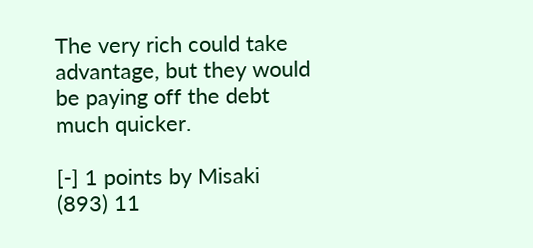The very rich could take advantage, but they would be paying off the debt much quicker.

[-] 1 points by Misaki (893) 11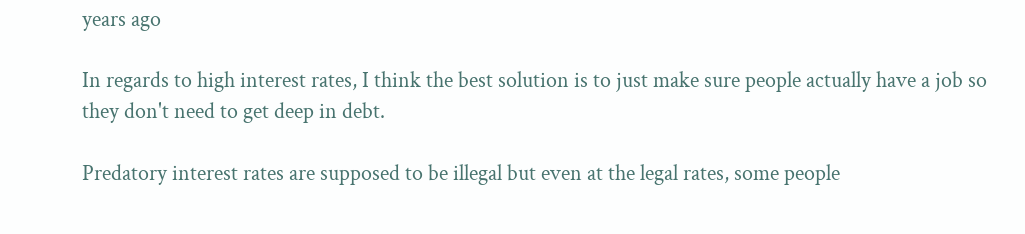years ago

In regards to high interest rates, I think the best solution is to just make sure people actually have a job so they don't need to get deep in debt.

Predatory interest rates are supposed to be illegal but even at the legal rates, some people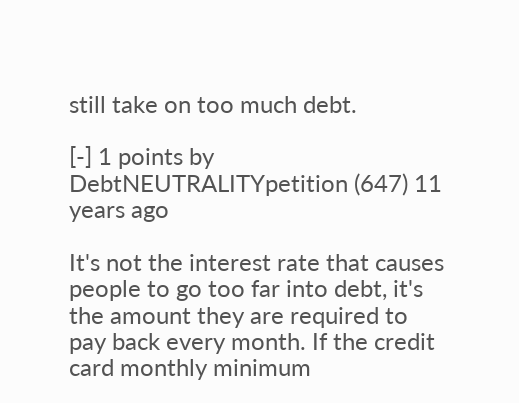still take on too much debt.

[-] 1 points by DebtNEUTRALITYpetition (647) 11 years ago

It's not the interest rate that causes people to go too far into debt, it's the amount they are required to pay back every month. If the credit card monthly minimum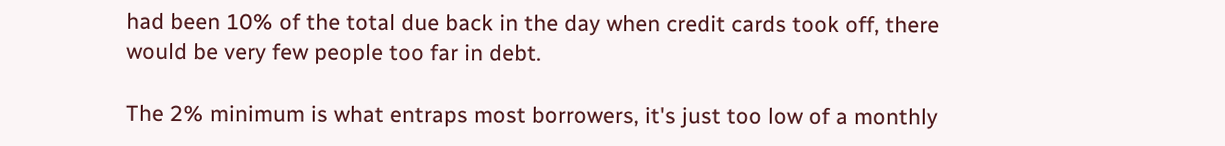had been 10% of the total due back in the day when credit cards took off, there would be very few people too far in debt.

The 2% minimum is what entraps most borrowers, it's just too low of a monthly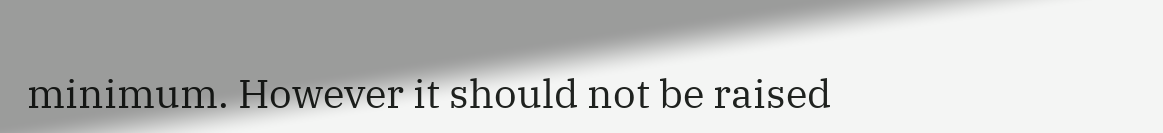minimum. However it should not be raised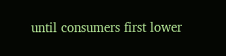until consumers first lower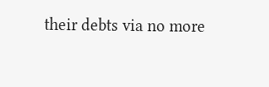their debts via no more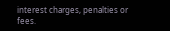interest charges, penalties or fees.